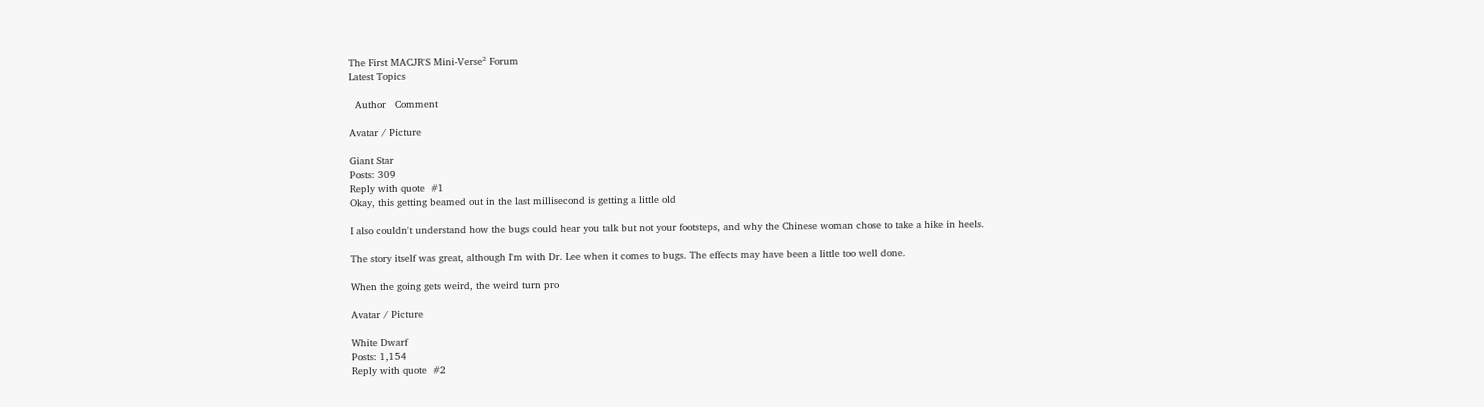The First MACJR'S Mini-Verse² Forum
Latest Topics

  Author   Comment

Avatar / Picture

Giant Star
Posts: 309
Reply with quote  #1
Okay, this getting beamed out in the last millisecond is getting a little old

I also couldn't understand how the bugs could hear you talk but not your footsteps, and why the Chinese woman chose to take a hike in heels.

The story itself was great, although I'm with Dr. Lee when it comes to bugs. The effects may have been a little too well done.

When the going gets weird, the weird turn pro

Avatar / Picture

White Dwarf
Posts: 1,154
Reply with quote  #2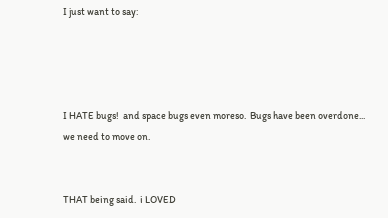I just want to say:




I HATE bugs!  and space bugs even moreso.  Bugs have been overdone... we need to move on.


THAT being said.  i LOVED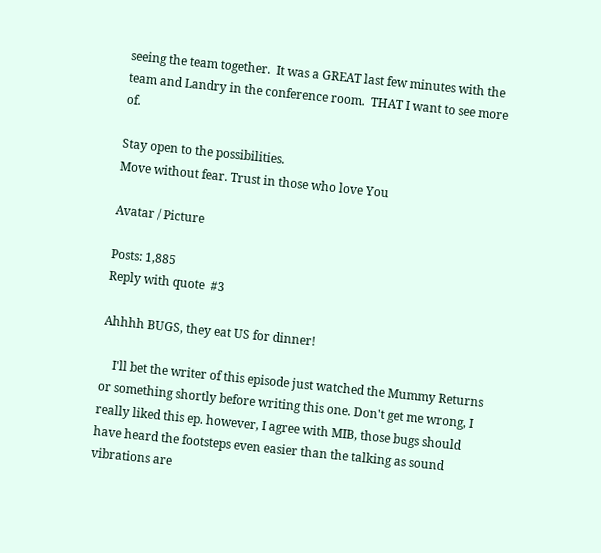seeing the team together.  It was a GREAT last few minutes with the team and Landry in the conference room.  THAT I want to see more of.

Stay open to the possibilities.
Move without fear. Trust in those who love You

Avatar / Picture

Posts: 1,885
Reply with quote  #3

Ahhhh BUGS, they eat US for dinner!

    I'll bet the writer of this episode just watched the Mummy Returns or something shortly before writing this one. Don't get me wrong, I really liked this ep. however, I agree with MIB, those bugs should have heard the footsteps even easier than the talking as sound vibrations are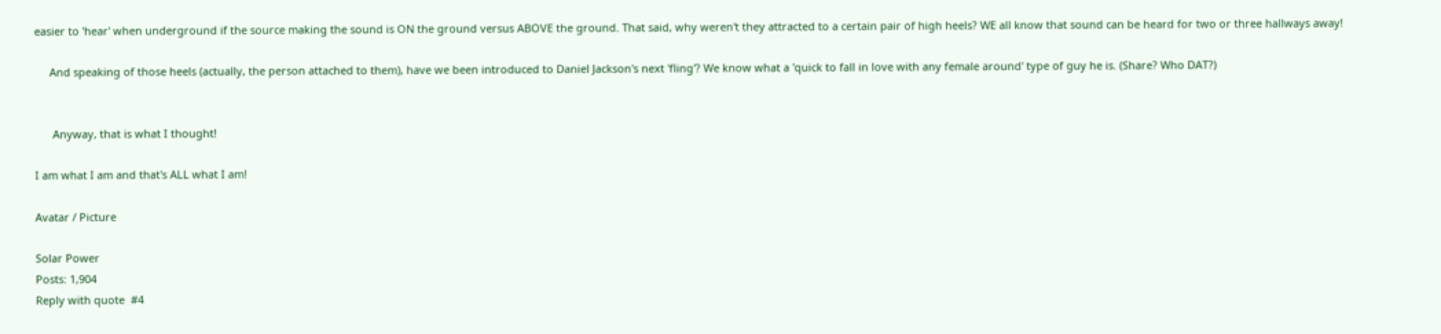easier to 'hear' when underground if the source making the sound is ON the ground versus ABOVE the ground. That said, why weren't they attracted to a certain pair of high heels? WE all know that sound can be heard for two or three hallways away!

     And speaking of those heels (actually, the person attached to them), have we been introduced to Daniel Jackson's next 'fling'? We know what a 'quick to fall in love with any female around' type of guy he is. (Share? Who DAT?)


      Anyway, that is what I thought!

I am what I am and that's ALL what I am!

Avatar / Picture

Solar Power
Posts: 1,904
Reply with quote  #4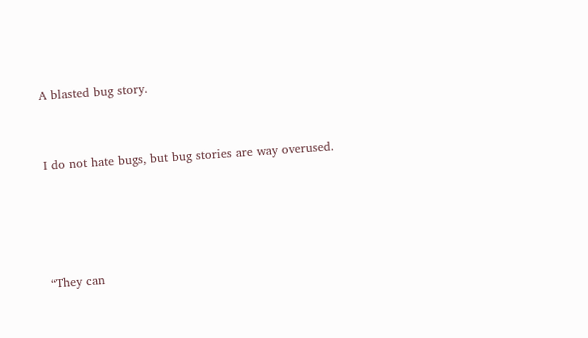A blasted bug story.


I do not hate bugs, but bug stories are way overused.




“They can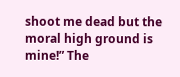shoot me dead but the moral high ground is mine!” The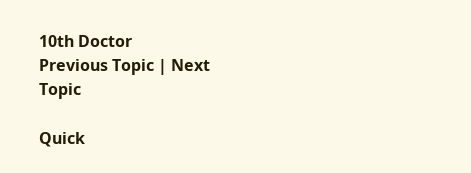10th Doctor
Previous Topic | Next Topic

Quick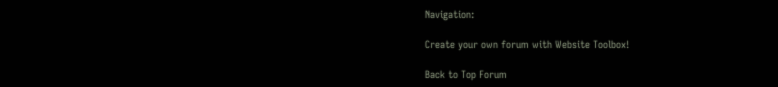Navigation:

Create your own forum with Website Toolbox!

Back to Top Forum